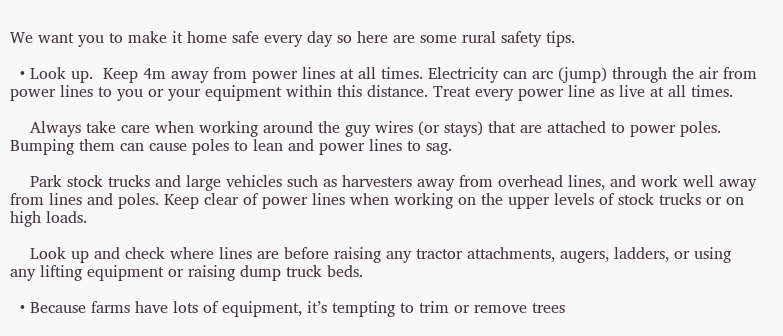We want you to make it home safe every day so here are some rural safety tips.

  • Look up.  Keep 4m away from power lines at all times. Electricity can arc (jump) through the air from power lines to you or your equipment within this distance. Treat every power line as live at all times.

    Always take care when working around the guy wires (or stays) that are attached to power poles. Bumping them can cause poles to lean and power lines to sag.

    Park stock trucks and large vehicles such as harvesters away from overhead lines, and work well away from lines and poles. Keep clear of power lines when working on the upper levels of stock trucks or on high loads.

    Look up and check where lines are before raising any tractor attachments, augers, ladders, or using any lifting equipment or raising dump truck beds.

  • Because farms have lots of equipment, it’s tempting to trim or remove trees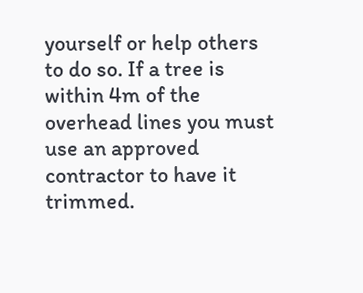yourself or help others to do so. If a tree is within 4m of the overhead lines you must use an approved contractor to have it trimmed.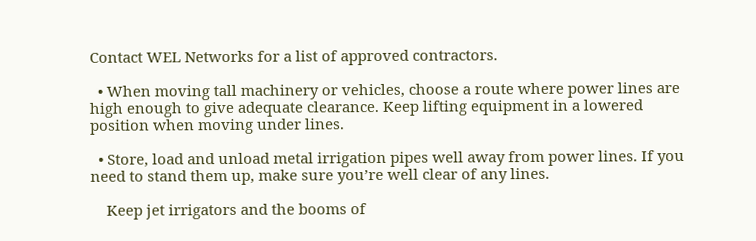Contact WEL Networks for a list of approved contractors.

  • When moving tall machinery or vehicles, choose a route where power lines are high enough to give adequate clearance. Keep lifting equipment in a lowered position when moving under lines.

  • Store, load and unload metal irrigation pipes well away from power lines. If you need to stand them up, make sure you’re well clear of any lines.

    Keep jet irrigators and the booms of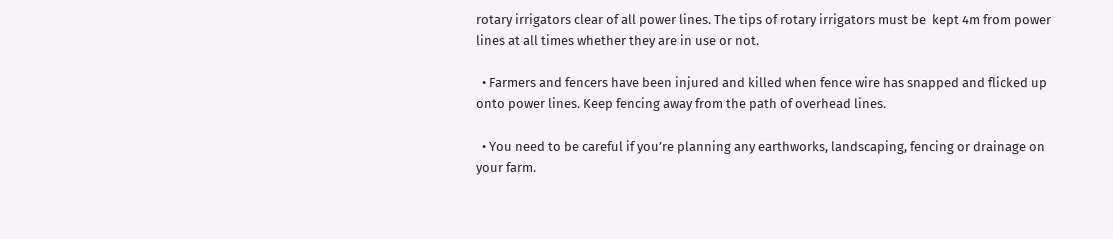rotary irrigators clear of all power lines. The tips of rotary irrigators must be  kept 4m from power lines at all times whether they are in use or not.

  • Farmers and fencers have been injured and killed when fence wire has snapped and flicked up onto power lines. Keep fencing away from the path of overhead lines.

  • You need to be careful if you’re planning any earthworks, landscaping, fencing or drainage on your farm.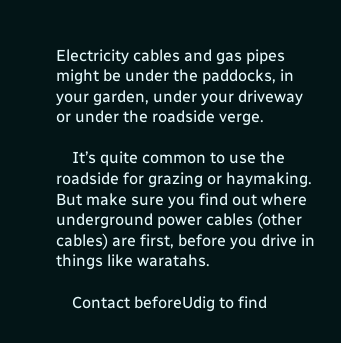Electricity cables and gas pipes might be under the paddocks, in your garden, under your driveway or under the roadside verge.

    It’s quite common to use the roadside for grazing or haymaking. But make sure you find out where underground power cables (other cables) are first, before you drive in things like waratahs.

    Contact beforeUdig to find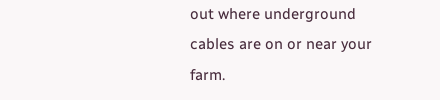out where underground cables are on or near your farm.